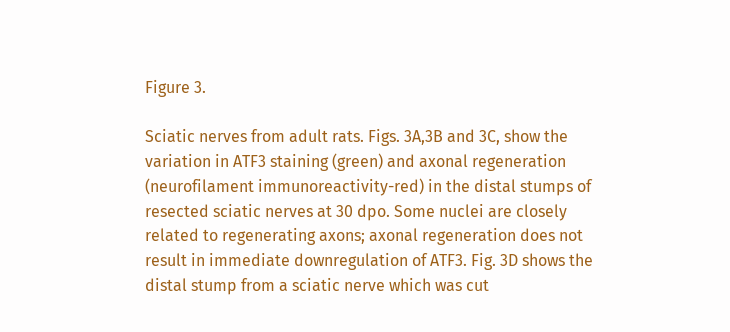Figure 3.

Sciatic nerves from adult rats. Figs. 3A,3B and 3C, show the variation in ATF3 staining (green) and axonal regeneration (neurofilament immunoreactivity-red) in the distal stumps of resected sciatic nerves at 30 dpo. Some nuclei are closely related to regenerating axons; axonal regeneration does not result in immediate downregulation of ATF3. Fig. 3D shows the distal stump from a sciatic nerve which was cut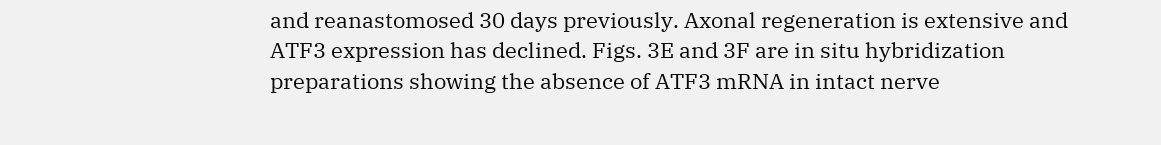and reanastomosed 30 days previously. Axonal regeneration is extensive and ATF3 expression has declined. Figs. 3E and 3F are in situ hybridization preparations showing the absence of ATF3 mRNA in intact nerve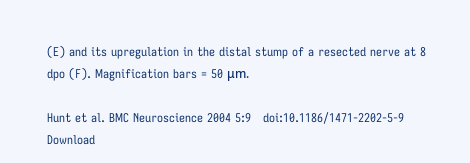(E) and its upregulation in the distal stump of a resected nerve at 8 dpo (F). Magnification bars = 50 μm.

Hunt et al. BMC Neuroscience 2004 5:9   doi:10.1186/1471-2202-5-9
Download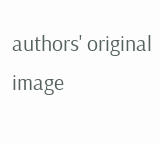authors' original image